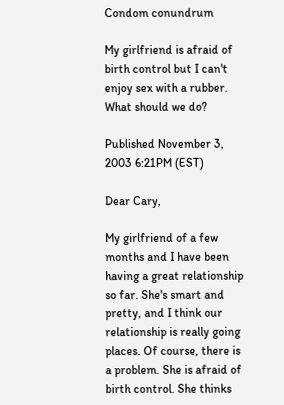Condom conundrum

My girlfriend is afraid of birth control but I can't enjoy sex with a rubber. What should we do?

Published November 3, 2003 6:21PM (EST)

Dear Cary,

My girlfriend of a few months and I have been having a great relationship so far. She's smart and pretty, and I think our relationship is really going places. Of course, there is a problem. She is afraid of birth control. She thinks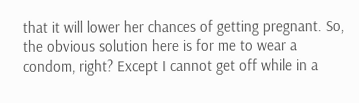that it will lower her chances of getting pregnant. So, the obvious solution here is for me to wear a condom, right? Except I cannot get off while in a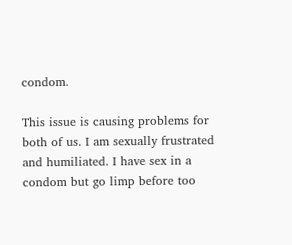condom.

This issue is causing problems for both of us. I am sexually frustrated and humiliated. I have sex in a condom but go limp before too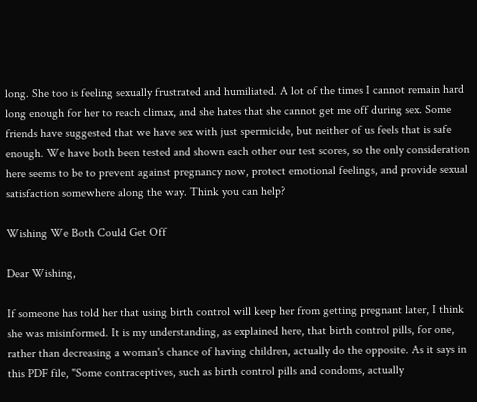long. She too is feeling sexually frustrated and humiliated. A lot of the times I cannot remain hard long enough for her to reach climax, and she hates that she cannot get me off during sex. Some friends have suggested that we have sex with just spermicide, but neither of us feels that is safe enough. We have both been tested and shown each other our test scores, so the only consideration here seems to be to prevent against pregnancy now, protect emotional feelings, and provide sexual satisfaction somewhere along the way. Think you can help?

Wishing We Both Could Get Off

Dear Wishing,

If someone has told her that using birth control will keep her from getting pregnant later, I think she was misinformed. It is my understanding, as explained here, that birth control pills, for one, rather than decreasing a woman's chance of having children, actually do the opposite. As it says in this PDF file, "Some contraceptives, such as birth control pills and condoms, actually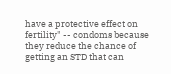have a protective effect on fertility" -- condoms because they reduce the chance of getting an STD that can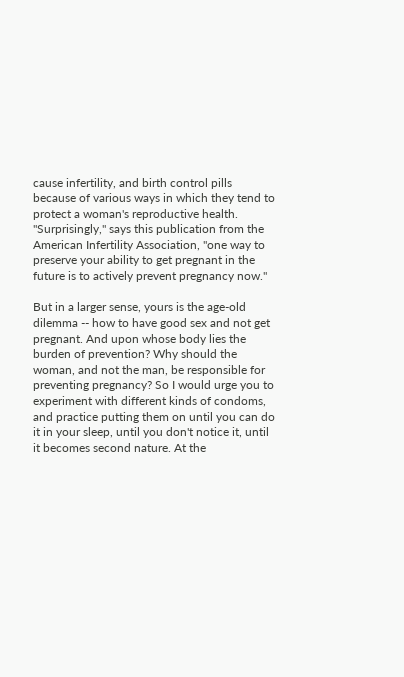cause infertility, and birth control pills because of various ways in which they tend to protect a woman's reproductive health. "Surprisingly," says this publication from the American Infertility Association, "one way to preserve your ability to get pregnant in the future is to actively prevent pregnancy now."

But in a larger sense, yours is the age-old dilemma -- how to have good sex and not get pregnant. And upon whose body lies the burden of prevention? Why should the woman, and not the man, be responsible for preventing pregnancy? So I would urge you to experiment with different kinds of condoms, and practice putting them on until you can do it in your sleep, until you don't notice it, until it becomes second nature. At the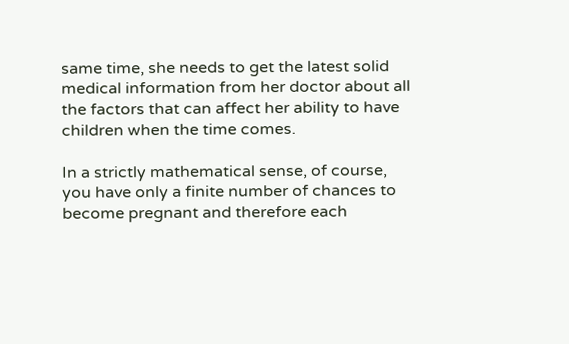same time, she needs to get the latest solid medical information from her doctor about all the factors that can affect her ability to have children when the time comes.

In a strictly mathematical sense, of course, you have only a finite number of chances to become pregnant and therefore each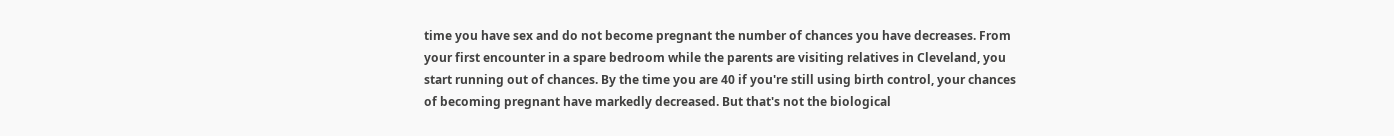time you have sex and do not become pregnant the number of chances you have decreases. From your first encounter in a spare bedroom while the parents are visiting relatives in Cleveland, you start running out of chances. By the time you are 40 if you're still using birth control, your chances of becoming pregnant have markedly decreased. But that's not the biological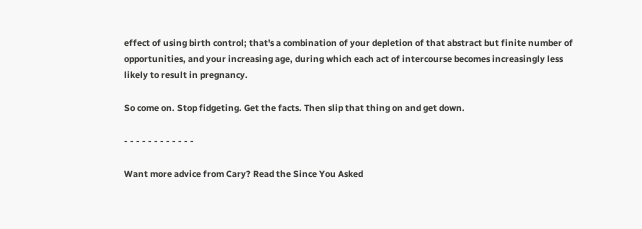effect of using birth control; that's a combination of your depletion of that abstract but finite number of opportunities, and your increasing age, during which each act of intercourse becomes increasingly less likely to result in pregnancy.

So come on. Stop fidgeting. Get the facts. Then slip that thing on and get down.

- - - - - - - - - - - -

Want more advice from Cary? Read the Since You Asked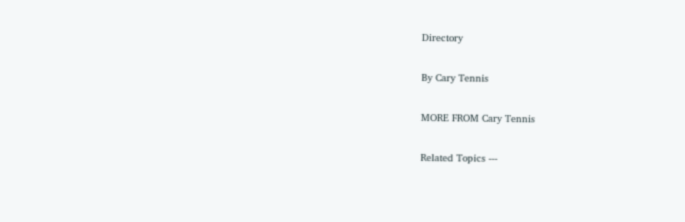Directory

By Cary Tennis

MORE FROM Cary Tennis

Related Topics ---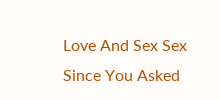Love And Sex Sex Since You Asked